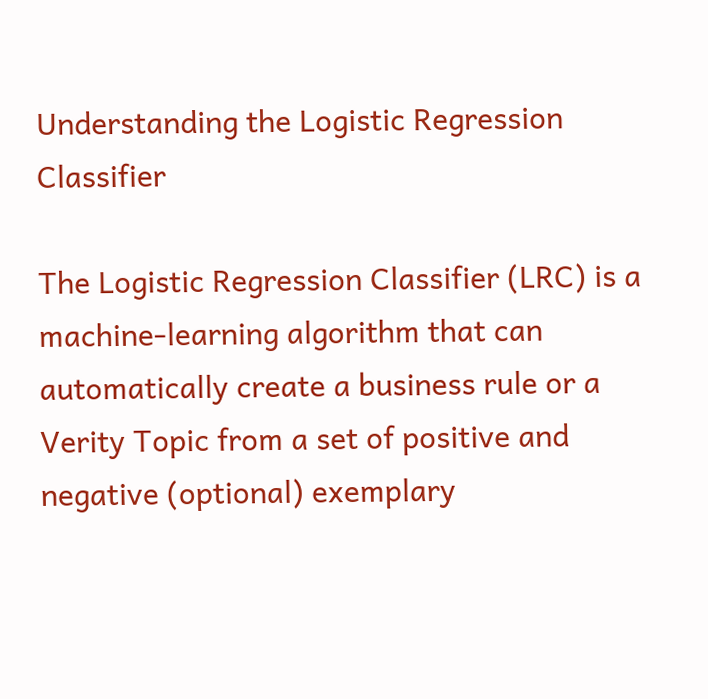Understanding the Logistic Regression Classifier

The Logistic Regression Classifier (LRC) is a machine-learning algorithm that can automatically create a business rule or a Verity Topic from a set of positive and negative (optional) exemplary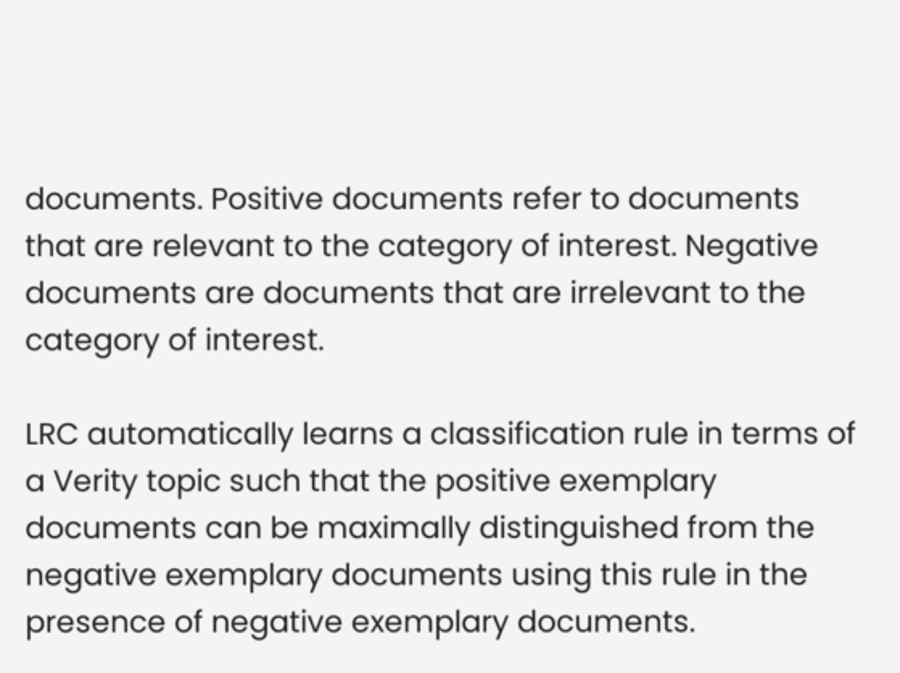documents. Positive documents refer to documents that are relevant to the category of interest. Negative documents are documents that are irrelevant to the category of interest.

LRC automatically learns a classification rule in terms of a Verity topic such that the positive exemplary documents can be maximally distinguished from the negative exemplary documents using this rule in the presence of negative exemplary documents.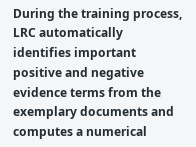During the training process, LRC automatically identifies important positive and negative evidence terms from the exemplary documents and computes a numerical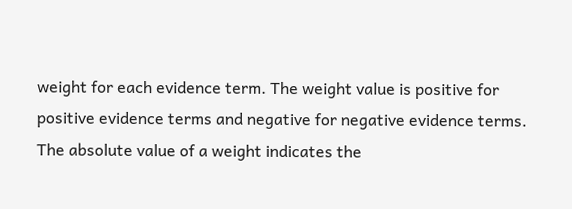weight for each evidence term. The weight value is positive for positive evidence terms and negative for negative evidence terms. The absolute value of a weight indicates the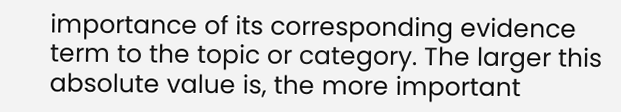importance of its corresponding evidence term to the topic or category. The larger this absolute value is, the more important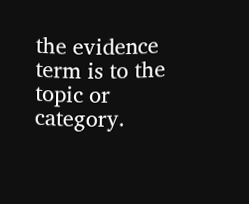the evidence term is to the topic or category.